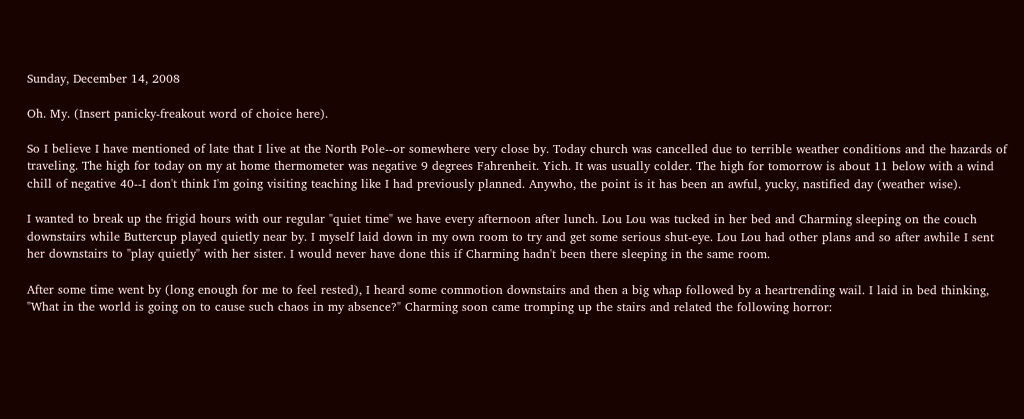Sunday, December 14, 2008

Oh. My. (Insert panicky-freakout word of choice here).

So I believe I have mentioned of late that I live at the North Pole--or somewhere very close by. Today church was cancelled due to terrible weather conditions and the hazards of traveling. The high for today on my at home thermometer was negative 9 degrees Fahrenheit. Yich. It was usually colder. The high for tomorrow is about 11 below with a wind chill of negative 40--I don't think I'm going visiting teaching like I had previously planned. Anywho, the point is it has been an awful, yucky, nastified day (weather wise).

I wanted to break up the frigid hours with our regular "quiet time" we have every afternoon after lunch. Lou Lou was tucked in her bed and Charming sleeping on the couch downstairs while Buttercup played quietly near by. I myself laid down in my own room to try and get some serious shut-eye. Lou Lou had other plans and so after awhile I sent her downstairs to "play quietly" with her sister. I would never have done this if Charming hadn't been there sleeping in the same room.

After some time went by (long enough for me to feel rested), I heard some commotion downstairs and then a big whap followed by a heartrending wail. I laid in bed thinking, "What in the world is going on to cause such chaos in my absence?" Charming soon came tromping up the stairs and related the following horror: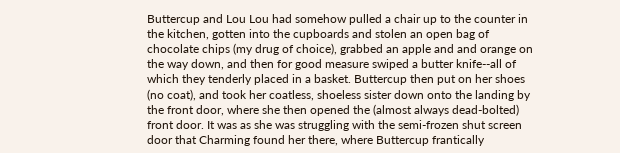Buttercup and Lou Lou had somehow pulled a chair up to the counter in the kitchen, gotten into the cupboards and stolen an open bag of chocolate chips (my drug of choice), grabbed an apple and and orange on the way down, and then for good measure swiped a butter knife--all of which they tenderly placed in a basket. Buttercup then put on her shoes (no coat), and took her coatless, shoeless sister down onto the landing by the front door, where she then opened the (almost always dead-bolted) front door. It was as she was struggling with the semi-frozen shut screen door that Charming found her there, where Buttercup frantically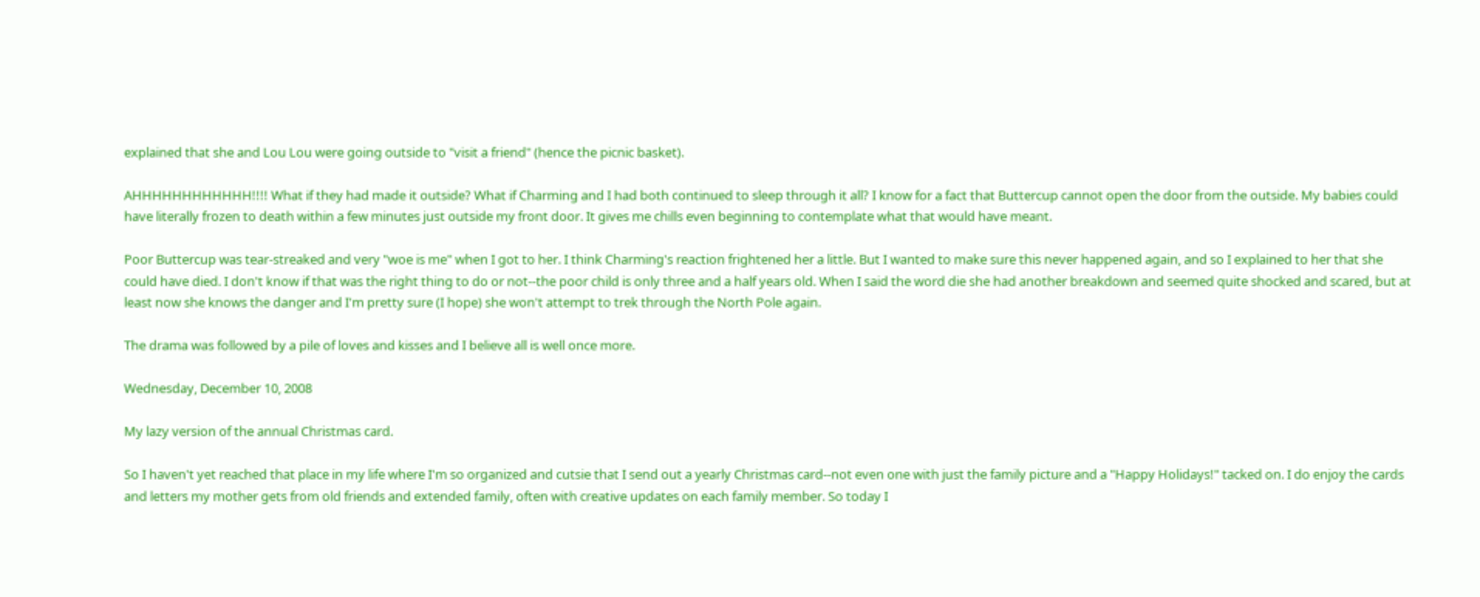explained that she and Lou Lou were going outside to "visit a friend" (hence the picnic basket).

AHHHHHHHHHHHH!!!! What if they had made it outside? What if Charming and I had both continued to sleep through it all? I know for a fact that Buttercup cannot open the door from the outside. My babies could have literally frozen to death within a few minutes just outside my front door. It gives me chills even beginning to contemplate what that would have meant.

Poor Buttercup was tear-streaked and very "woe is me" when I got to her. I think Charming's reaction frightened her a little. But I wanted to make sure this never happened again, and so I explained to her that she could have died. I don't know if that was the right thing to do or not--the poor child is only three and a half years old. When I said the word die she had another breakdown and seemed quite shocked and scared, but at least now she knows the danger and I'm pretty sure (I hope) she won't attempt to trek through the North Pole again.

The drama was followed by a pile of loves and kisses and I believe all is well once more.

Wednesday, December 10, 2008

My lazy version of the annual Christmas card.

So I haven't yet reached that place in my life where I'm so organized and cutsie that I send out a yearly Christmas card--not even one with just the family picture and a "Happy Holidays!" tacked on. I do enjoy the cards and letters my mother gets from old friends and extended family, often with creative updates on each family member. So today I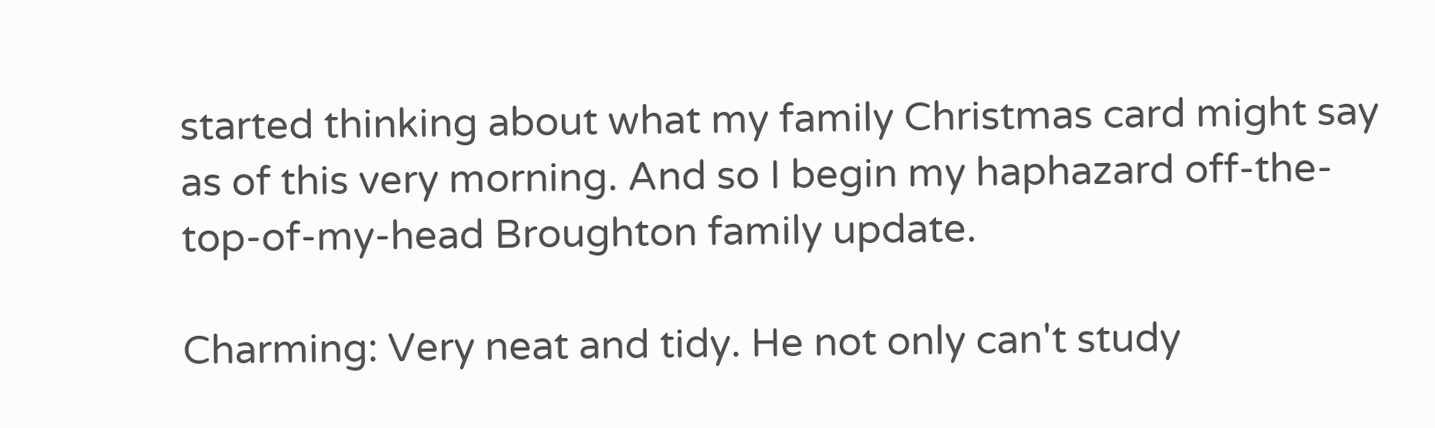started thinking about what my family Christmas card might say as of this very morning. And so I begin my haphazard off-the-top-of-my-head Broughton family update.

Charming: Very neat and tidy. He not only can't study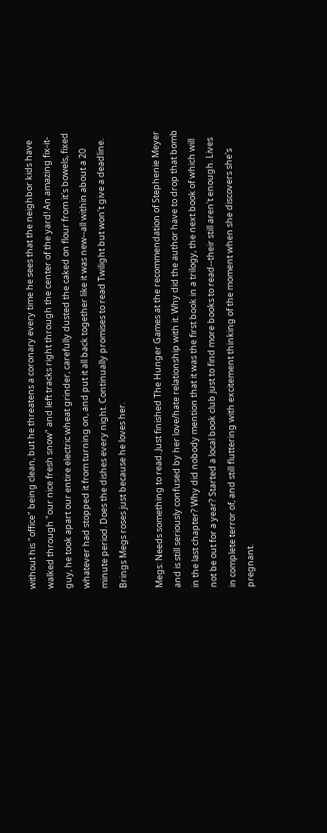without his "office" being clean, but he threatens a coronary every time he sees that the neighbor kids have walked through "our nice fresh snow" and left tracks right through the center of the yard! An amazing fix-it-guy, he took apart our entire electric wheat grinder, carefully dusted the caked on flour from it's bowels, fixed whatever had stopped it from turning on, and put it all back together like it was new--all within about a 20 minute period. Does the dishes every night. Continually promises to read Twilight but won't give a deadline. Brings Megs roses just because he loves her.

Megs: Needs something to read. Just finished The Hunger Games at the recommendation of Stephenie Meyer and is still seriously confused by her love/hate relationship with it. Why did the author have to drop that bomb in the last chapter? Why did nobody mention that it was the first book in a trilogy, the next book of which will not be out for a year? Started a local book club just to find more books to read--their still aren't enough. Lives in complete terror of, and still fluttering with excitement thinking of the moment when she discovers she's pregnant.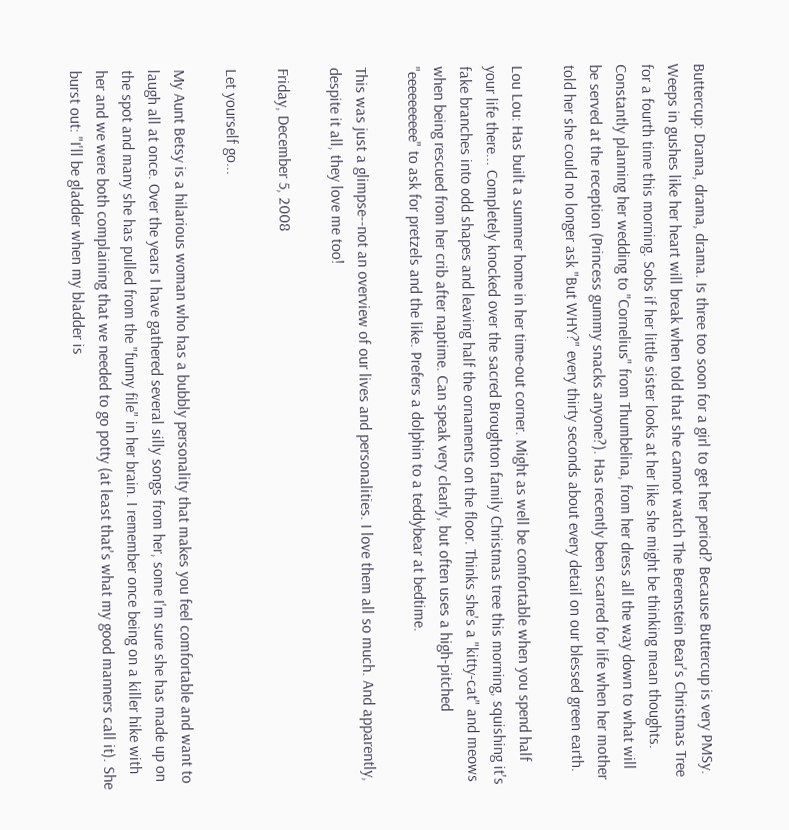Buttercup: Drama, drama, drama. Is three too soon for a girl to get her period? Because Buttercup is very PMSy. Weeps in gushes like her heart will break when told that she cannot watch The Berenstein Bear's Christmas Tree for a fourth time this morning. Sobs if her little sister looks at her like she might be thinking mean thoughts. Constantly planning her wedding to "Cornelius" from Thumbelina, from her dress all the way down to what will be served at the reception (Princess gummy snacks anyone?). Has recently been scarred for life when her mother told her she could no longer ask "But WHY?" every thirty seconds about every detail on our blessed green earth.

Lou Lou: Has built a summer home in her time-out corner. Might as well be comfortable when you spend half your life there... Completely knocked over the sacred Broughton family Christmas tree this morning, squishing it's fake branches into odd shapes and leaving half the ornaments on the floor. Thinks she's a "kitty-cat" and meows when being rescued from her crib after naptime. Can speak very clearly, but often uses a high-pitched "eeeeeeeeee" to ask for pretzels and the like. Prefers a dolphin to a teddybear at bedtime.

This was just a glimpse--not an overview of our lives and personalities. I love them all so much. And apparently, despite it all, they love me too!

Friday, December 5, 2008

Let yourself go...

My Aunt Betsy is a hilarious woman who has a bubbly personality that makes you feel comfortable and want to laugh all at once. Over the years I have gathered several silly songs from her, some I'm sure she has made up on the spot and many she has pulled from the "funny file" in her brain. I remember once being on a killer hike with her and we were both complaining that we needed to go potty (at least that's what my good manners call it). She burst out: "I'll be gladder when my bladder is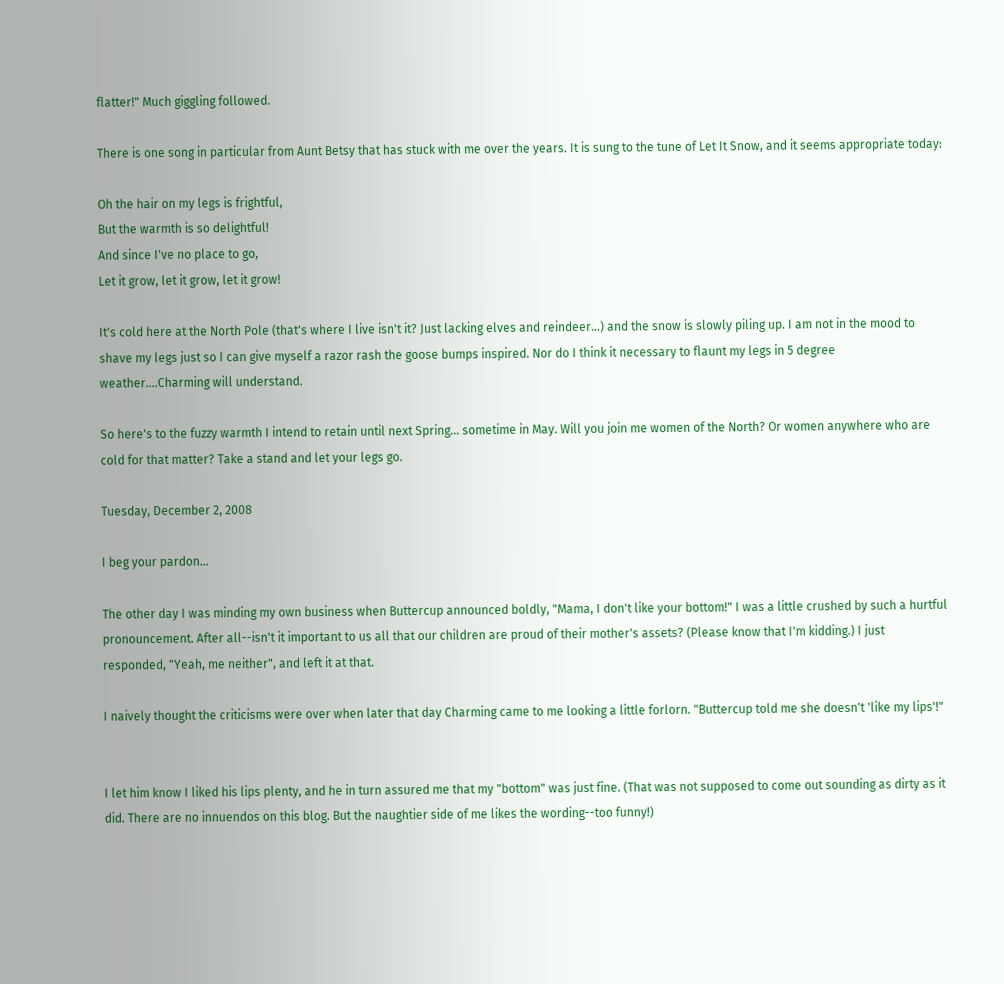flatter!" Much giggling followed.

There is one song in particular from Aunt Betsy that has stuck with me over the years. It is sung to the tune of Let It Snow, and it seems appropriate today:

Oh the hair on my legs is frightful,
But the warmth is so delightful!
And since I've no place to go,
Let it grow, let it grow, let it grow!

It's cold here at the North Pole (that's where I live isn't it? Just lacking elves and reindeer...) and the snow is slowly piling up. I am not in the mood to shave my legs just so I can give myself a razor rash the goose bumps inspired. Nor do I think it necessary to flaunt my legs in 5 degree weather....Charming will understand.

So here's to the fuzzy warmth I intend to retain until next Spring... sometime in May. Will you join me women of the North? Or women anywhere who are cold for that matter? Take a stand and let your legs go.

Tuesday, December 2, 2008

I beg your pardon...

The other day I was minding my own business when Buttercup announced boldly, "Mama, I don't like your bottom!" I was a little crushed by such a hurtful pronouncement. After all--isn't it important to us all that our children are proud of their mother's assets? (Please know that I'm kidding.) I just responded, "Yeah, me neither", and left it at that.

I naively thought the criticisms were over when later that day Charming came to me looking a little forlorn. "Buttercup told me she doesn't 'like my lips'!"


I let him know I liked his lips plenty, and he in turn assured me that my "bottom" was just fine. (That was not supposed to come out sounding as dirty as it did. There are no innuendos on this blog. But the naughtier side of me likes the wording--too funny!)